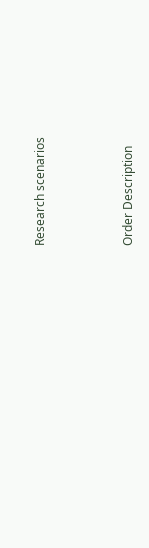Research scenarios



Order Description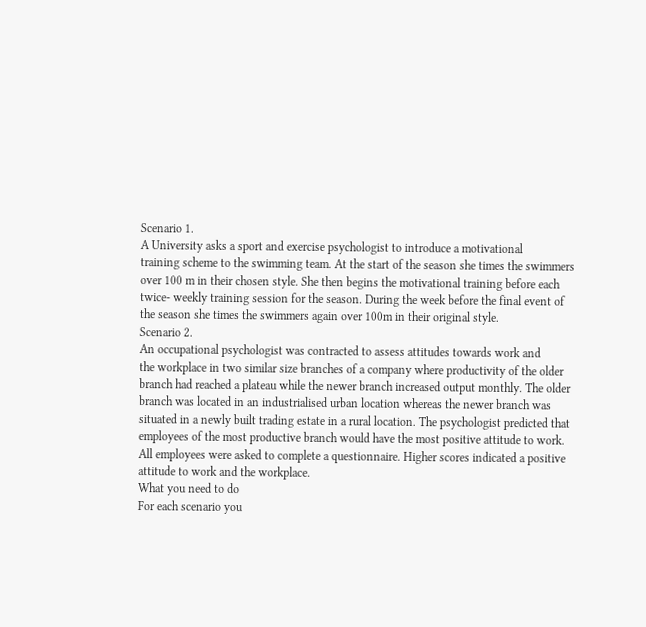Scenario 1.
A University asks a sport and exercise psychologist to introduce a motivational
training scheme to the swimming team. At the start of the season she times the swimmers
over 100 m in their chosen style. She then begins the motivational training before each
twice- weekly training session for the season. During the week before the final event of
the season she times the swimmers again over 100m in their original style.
Scenario 2.
An occupational psychologist was contracted to assess attitudes towards work and
the workplace in two similar size branches of a company where productivity of the older
branch had reached a plateau while the newer branch increased output monthly. The older
branch was located in an industrialised urban location whereas the newer branch was
situated in a newly built trading estate in a rural location. The psychologist predicted that
employees of the most productive branch would have the most positive attitude to work.
All employees were asked to complete a questionnaire. Higher scores indicated a positive
attitude to work and the workplace.
What you need to do
For each scenario you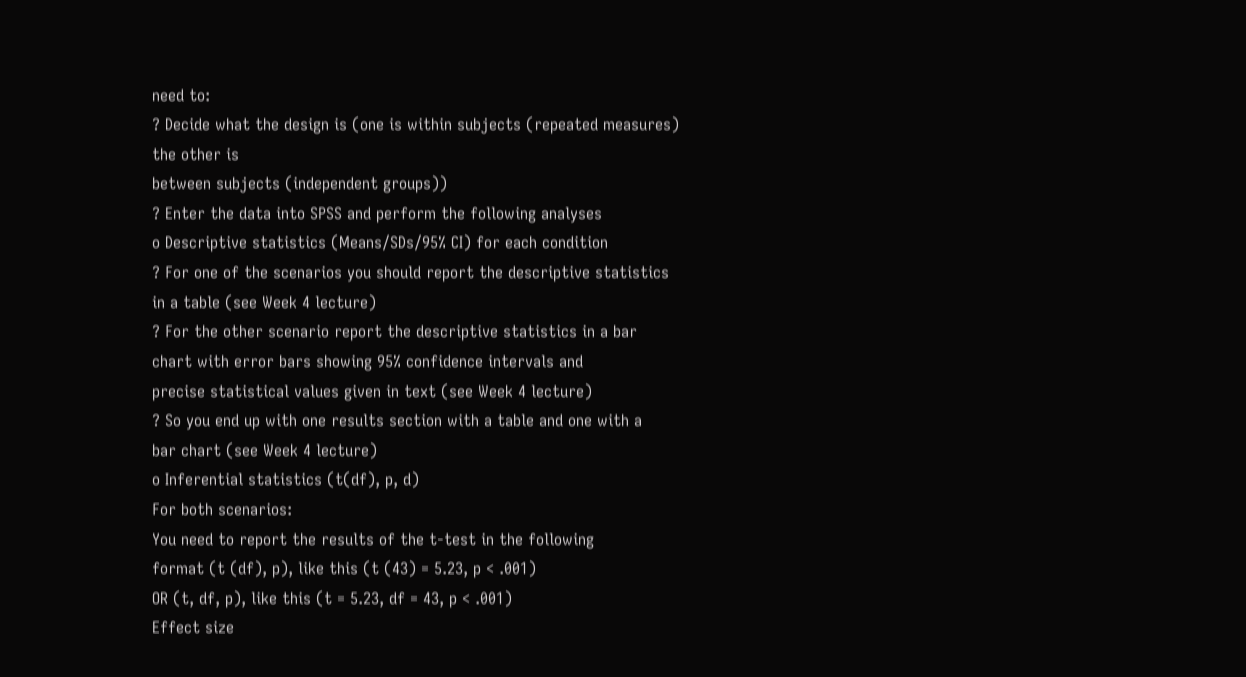need to:
? Decide what the design is (one is within subjects (repeated measures) the other is
between subjects (independent groups))
? Enter the data into SPSS and perform the following analyses
o Descriptive statistics (Means/SDs/95% CI) for each condition
? For one of the scenarios you should report the descriptive statistics
in a table (see Week 4 lecture)
? For the other scenario report the descriptive statistics in a bar
chart with error bars showing 95% confidence intervals and
precise statistical values given in text (see Week 4 lecture)
? So you end up with one results section with a table and one with a
bar chart (see Week 4 lecture)
o Inferential statistics (t(df), p, d)
For both scenarios:
You need to report the results of the t-test in the following
format (t (df), p), like this (t (43) = 5.23, p < .001)
OR (t, df, p), like this (t = 5.23, df = 43, p < .001)
Effect size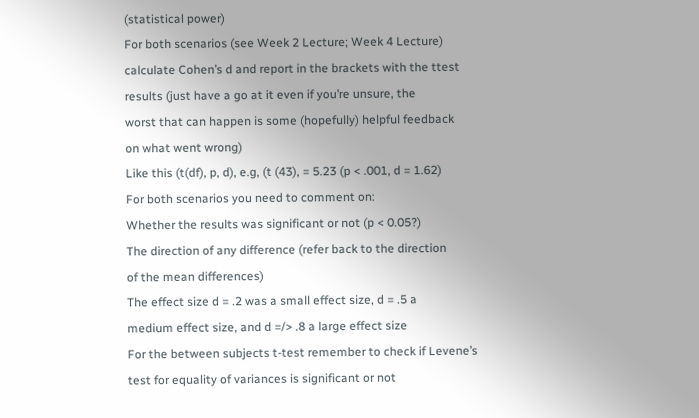(statistical power)
For both scenarios (see Week 2 Lecture; Week 4 Lecture)
calculate Cohen’s d and report in the brackets with the ttest
results (just have a go at it even if you’re unsure, the
worst that can happen is some (hopefully) helpful feedback
on what went wrong)
Like this (t(df), p, d), e.g, (t (43), = 5.23 (p < .001, d = 1.62)
For both scenarios you need to comment on:
Whether the results was significant or not (p < 0.05?)
The direction of any difference (refer back to the direction
of the mean differences)
The effect size d = .2 was a small effect size, d = .5 a
medium effect size, and d =/> .8 a large effect size
For the between subjects t-test remember to check if Levene’s
test for equality of variances is significant or not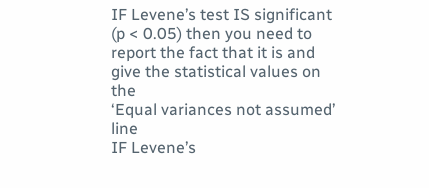IF Levene’s test IS significant (p < 0.05) then you need to
report the fact that it is and give the statistical values on the
‘Equal variances not assumed’ line
IF Levene’s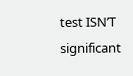test ISN’T significant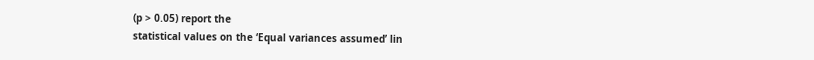(p > 0.05) report the
statistical values on the ‘Equal variances assumed’ lin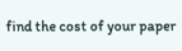find the cost of your paper